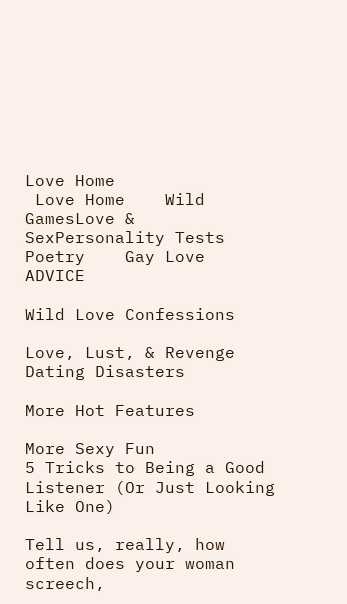Love Home
 Love Home    Wild GamesLove & SexPersonality Tests    Poetry    Gay Love    ADVICE

Wild Love Confessions

Love, Lust, & Revenge
Dating Disasters

More Hot Features

More Sexy Fun
5 Tricks to Being a Good Listener (Or Just Looking Like One)

Tell us, really, how often does your woman screech,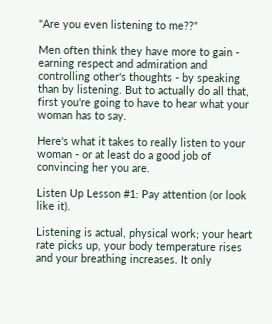"Are you even listening to me??"

Men often think they have more to gain - earning respect and admiration and controlling other's thoughts - by speaking than by listening. But to actually do all that, first you're going to have to hear what your woman has to say.

Here's what it takes to really listen to your woman - or at least do a good job of convincing her you are.

Listen Up Lesson #1: Pay attention (or look like it).

Listening is actual, physical work; your heart rate picks up, your body temperature rises and your breathing increases. It only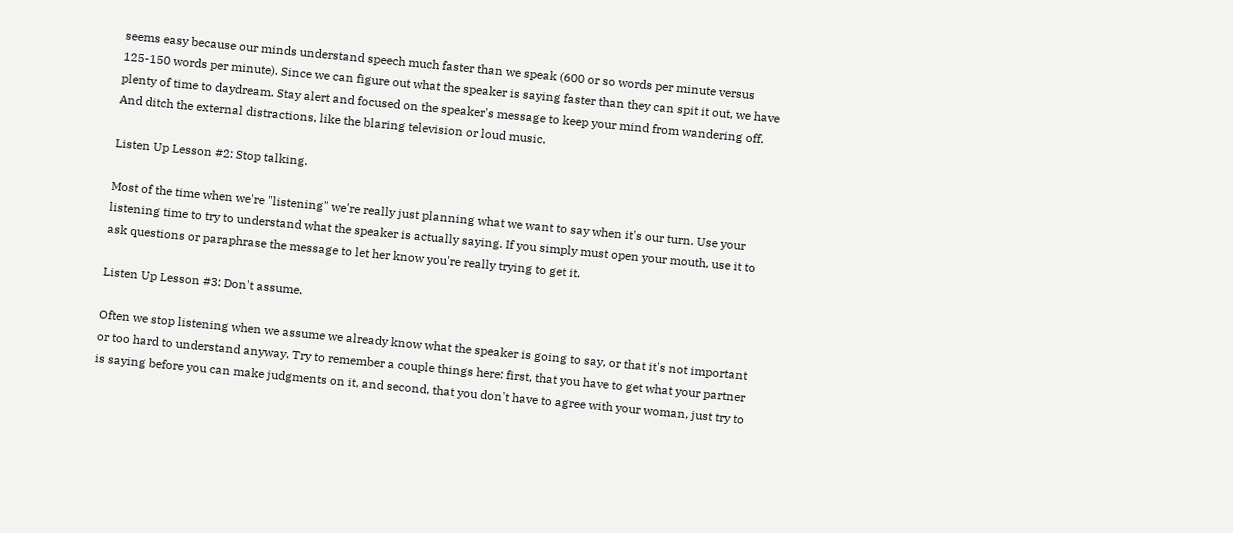seems easy because our minds understand speech much faster than we speak (600 or so words per minute versus 125-150 words per minute). Since we can figure out what the speaker is saying faster than they can spit it out, we have plenty of time to daydream. Stay alert and focused on the speaker's message to keep your mind from wandering off. And ditch the external distractions, like the blaring television or loud music.

Listen Up Lesson #2: Stop talking.

Most of the time when we're "listening" we're really just planning what we want to say when it's our turn. Use your listening time to try to understand what the speaker is actually saying. If you simply must open your mouth, use it to ask questions or paraphrase the message to let her know you're really trying to get it.

Listen Up Lesson #3: Don't assume.

Often we stop listening when we assume we already know what the speaker is going to say, or that it's not important or too hard to understand anyway. Try to remember a couple things here: first, that you have to get what your partner is saying before you can make judgments on it, and second, that you don't have to agree with your woman, just try to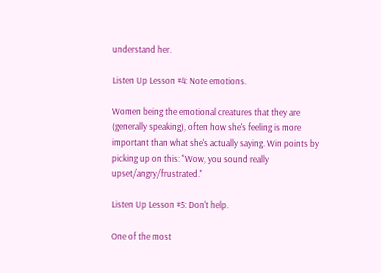understand her.

Listen Up Lesson #4: Note emotions.

Women being the emotional creatures that they are (generally speaking), often how she's feeling is more important than what she's actually saying. Win points by picking up on this: "Wow, you sound really upset/angry/frustrated."

Listen Up Lesson #5: Don't help.

One of the most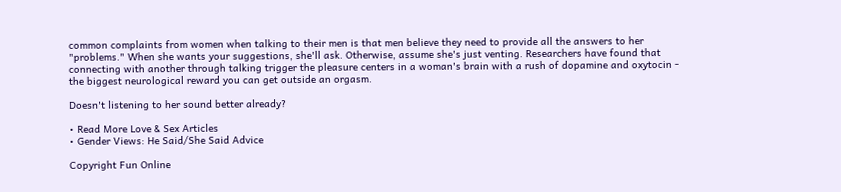common complaints from women when talking to their men is that men believe they need to provide all the answers to her "problems." When she wants your suggestions, she'll ask. Otherwise, assume she's just venting. Researchers have found that connecting with another through talking trigger the pleasure centers in a woman's brain with a rush of dopamine and oxytocin - the biggest neurological reward you can get outside an orgasm.

Doesn't listening to her sound better already?

• Read More Love & Sex Articles
• Gender Views: He Said/She Said Advice

Copyright Fun Online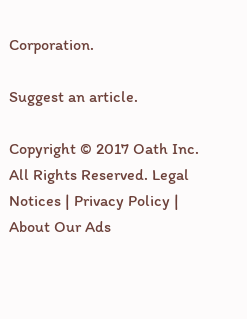Corporation.

Suggest an article.

Copyright © 2017 Oath Inc. All Rights Reserved. Legal Notices | Privacy Policy | About Our Ads